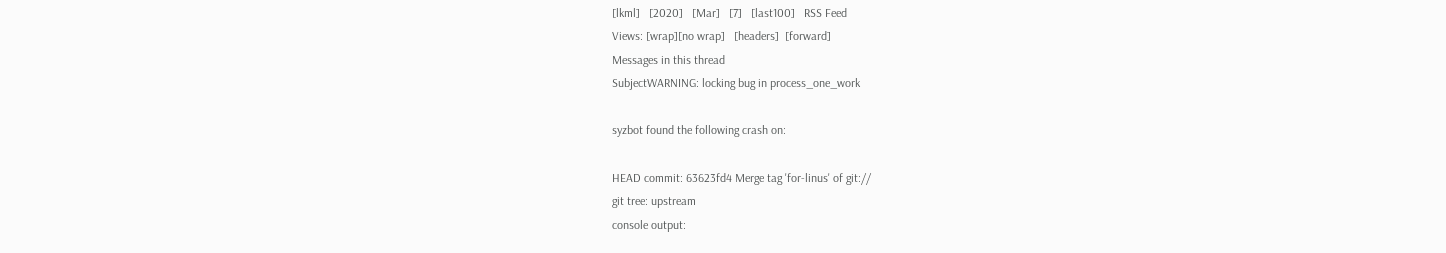[lkml]   [2020]   [Mar]   [7]   [last100]   RSS Feed
Views: [wrap][no wrap]   [headers]  [forward]
Messages in this thread
SubjectWARNING: locking bug in process_one_work

syzbot found the following crash on:

HEAD commit: 63623fd4 Merge tag 'for-linus' of git://
git tree: upstream
console output: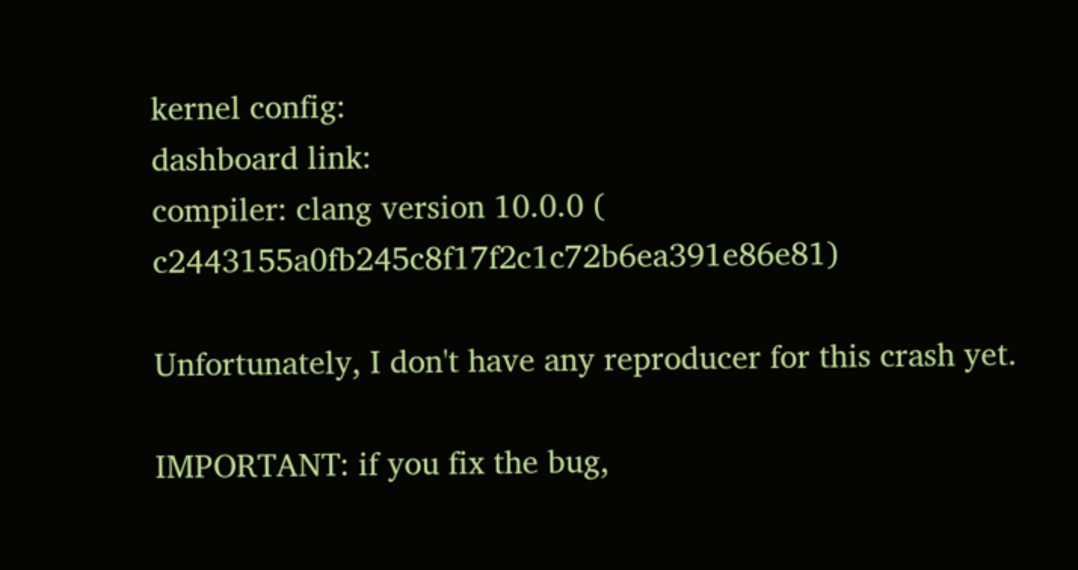kernel config:
dashboard link:
compiler: clang version 10.0.0 ( c2443155a0fb245c8f17f2c1c72b6ea391e86e81)

Unfortunately, I don't have any reproducer for this crash yet.

IMPORTANT: if you fix the bug,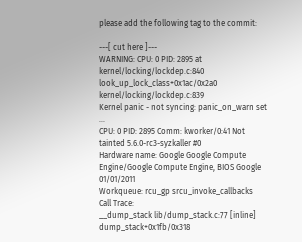please add the following tag to the commit:

---[ cut here ]---
WARNING: CPU: 0 PID: 2895 at kernel/locking/lockdep.c:840 look_up_lock_class+0x1ac/0x2a0 kernel/locking/lockdep.c:839
Kernel panic - not syncing: panic_on_warn set ...
CPU: 0 PID: 2895 Comm: kworker/0:41 Not tainted 5.6.0-rc3-syzkaller #0
Hardware name: Google Google Compute Engine/Google Compute Engine, BIOS Google 01/01/2011
Workqueue: rcu_gp srcu_invoke_callbacks
Call Trace:
__dump_stack lib/dump_stack.c:77 [inline]
dump_stack+0x1fb/0x318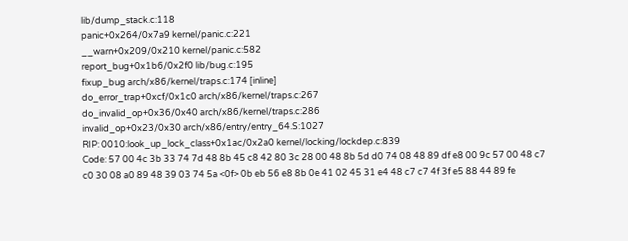lib/dump_stack.c:118
panic+0x264/0x7a9 kernel/panic.c:221
__warn+0x209/0x210 kernel/panic.c:582
report_bug+0x1b6/0x2f0 lib/bug.c:195
fixup_bug arch/x86/kernel/traps.c:174 [inline]
do_error_trap+0xcf/0x1c0 arch/x86/kernel/traps.c:267
do_invalid_op+0x36/0x40 arch/x86/kernel/traps.c:286
invalid_op+0x23/0x30 arch/x86/entry/entry_64.S:1027
RIP: 0010:look_up_lock_class+0x1ac/0x2a0 kernel/locking/lockdep.c:839
Code: 57 00 4c 3b 33 74 7d 48 8b 45 c8 42 80 3c 28 00 48 8b 5d d0 74 08 48 89 df e8 00 9c 57 00 48 c7 c0 30 08 a0 89 48 39 03 74 5a <0f> 0b eb 56 e8 8b 0e 41 02 45 31 e4 48 c7 c7 4f 3f e5 88 44 89 fe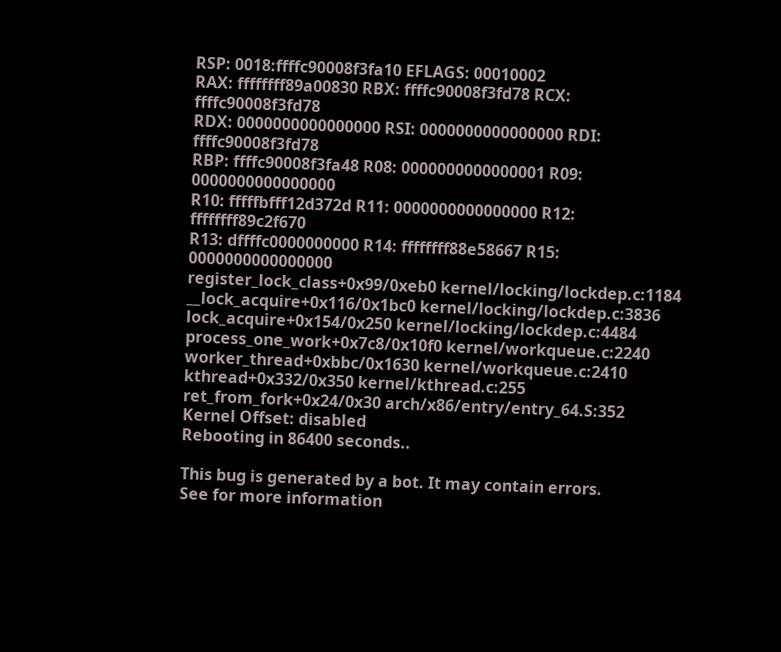RSP: 0018:ffffc90008f3fa10 EFLAGS: 00010002
RAX: ffffffff89a00830 RBX: ffffc90008f3fd78 RCX: ffffc90008f3fd78
RDX: 0000000000000000 RSI: 0000000000000000 RDI: ffffc90008f3fd78
RBP: ffffc90008f3fa48 R08: 0000000000000001 R09: 0000000000000000
R10: fffffbfff12d372d R11: 0000000000000000 R12: ffffffff89c2f670
R13: dffffc0000000000 R14: ffffffff88e58667 R15: 0000000000000000
register_lock_class+0x99/0xeb0 kernel/locking/lockdep.c:1184
__lock_acquire+0x116/0x1bc0 kernel/locking/lockdep.c:3836
lock_acquire+0x154/0x250 kernel/locking/lockdep.c:4484
process_one_work+0x7c8/0x10f0 kernel/workqueue.c:2240
worker_thread+0xbbc/0x1630 kernel/workqueue.c:2410
kthread+0x332/0x350 kernel/kthread.c:255
ret_from_fork+0x24/0x30 arch/x86/entry/entry_64.S:352
Kernel Offset: disabled
Rebooting in 86400 seconds..

This bug is generated by a bot. It may contain errors.
See for more information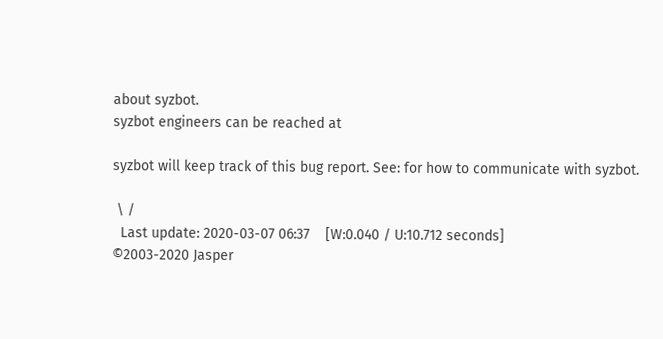about syzbot.
syzbot engineers can be reached at

syzbot will keep track of this bug report. See: for how to communicate with syzbot.

 \ /
  Last update: 2020-03-07 06:37    [W:0.040 / U:10.712 seconds]
©2003-2020 Jasper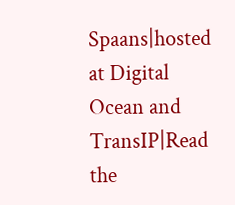Spaans|hosted at Digital Ocean and TransIP|Read the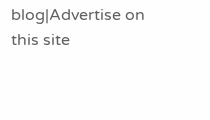blog|Advertise on this site